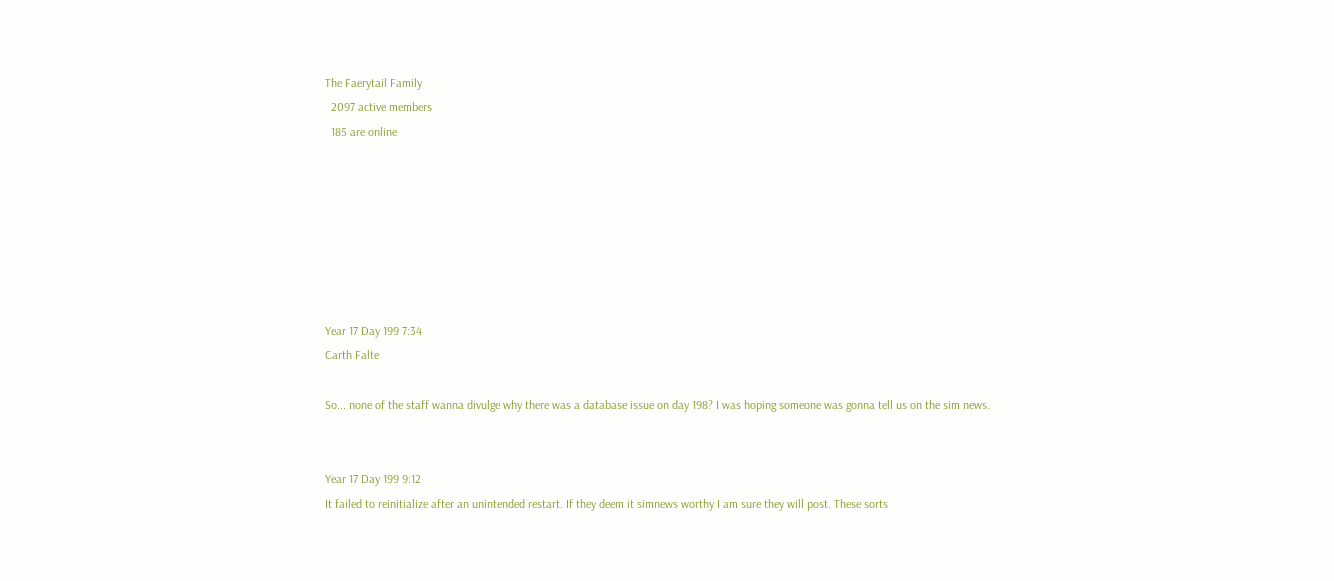The Faerytail Family
  2097 active members
  185 are online







Year 17 Day 199 7:34
Carth Falte

So... none of the staff wanna divulge why there was a database issue on day 198? I was hoping someone was gonna tell us on the sim news.


Year 17 Day 199 9:12
It failed to reinitialize after an unintended restart. If they deem it simnews worthy I am sure they will post. These sorts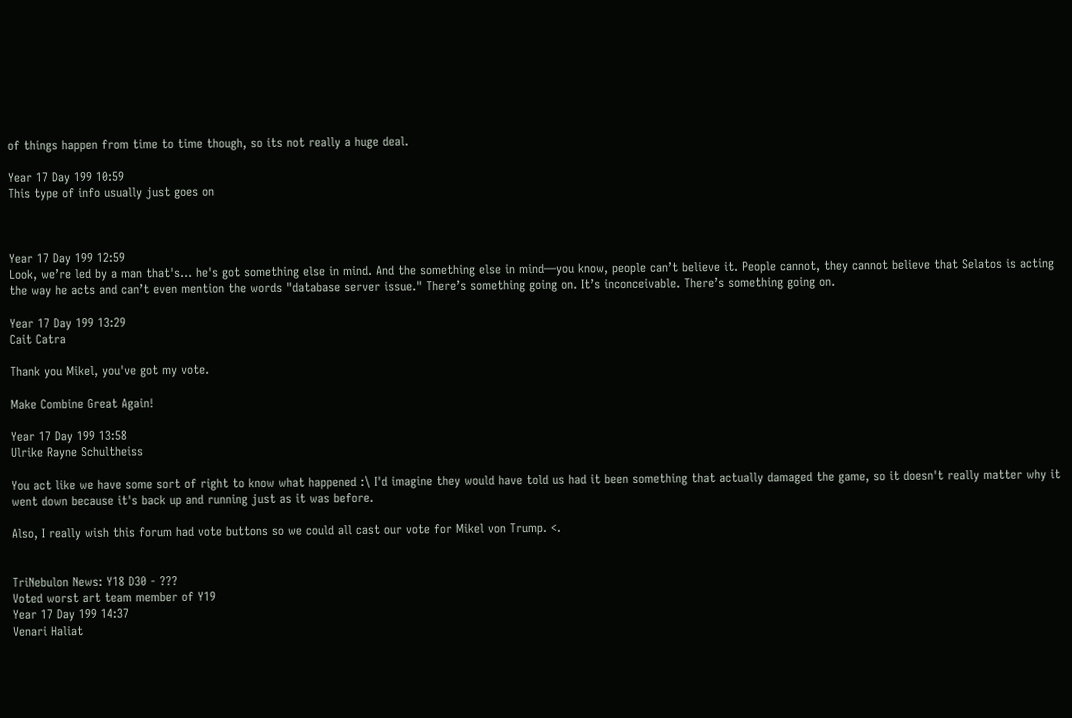of things happen from time to time though, so its not really a huge deal.

Year 17 Day 199 10:59
This type of info usually just goes on



Year 17 Day 199 12:59
Look, we’re led by a man that's... he's got something else in mind. And the something else in mind—you know, people can’t believe it. People cannot, they cannot believe that Selatos is acting the way he acts and can’t even mention the words "database server issue." There’s something going on. It’s inconceivable. There’s something going on.

Year 17 Day 199 13:29
Cait Catra

Thank you Mikel, you've got my vote.

Make Combine Great Again!

Year 17 Day 199 13:58
Ulrike Rayne Schultheiss

You act like we have some sort of right to know what happened :\ I'd imagine they would have told us had it been something that actually damaged the game, so it doesn't really matter why it went down because it's back up and running just as it was before.

Also, I really wish this forum had vote buttons so we could all cast our vote for Mikel von Trump. <.


TriNebulon News: Y18 D30 - ???
Voted worst art team member of Y19
Year 17 Day 199 14:37
Venari Haliat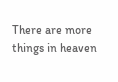There are more things in heaven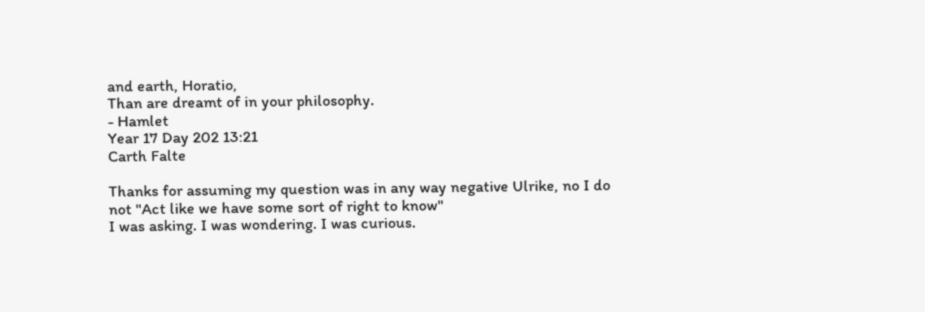and earth, Horatio,
Than are dreamt of in your philosophy.
- Hamlet
Year 17 Day 202 13:21
Carth Falte

Thanks for assuming my question was in any way negative Ulrike, no I do not "Act like we have some sort of right to know"
I was asking. I was wondering. I was curious.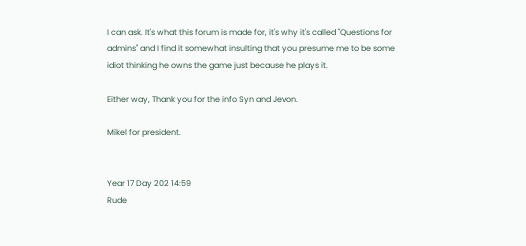I can ask. It's what this forum is made for, it's why it's called "Questions for admins" and I find it somewhat insulting that you presume me to be some idiot thinking he owns the game just because he plays it.

Either way, Thank you for the info Syn and Jevon.

Mikel for president.


Year 17 Day 202 14:59
Rude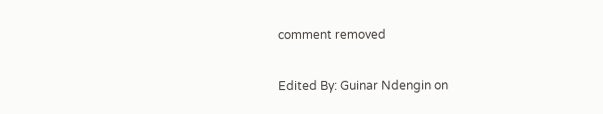comment removed

Edited By: Guinar Ndengin on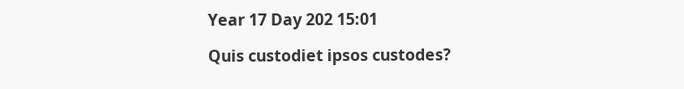Year 17 Day 202 15:01

Quis custodiet ipsos custodes?